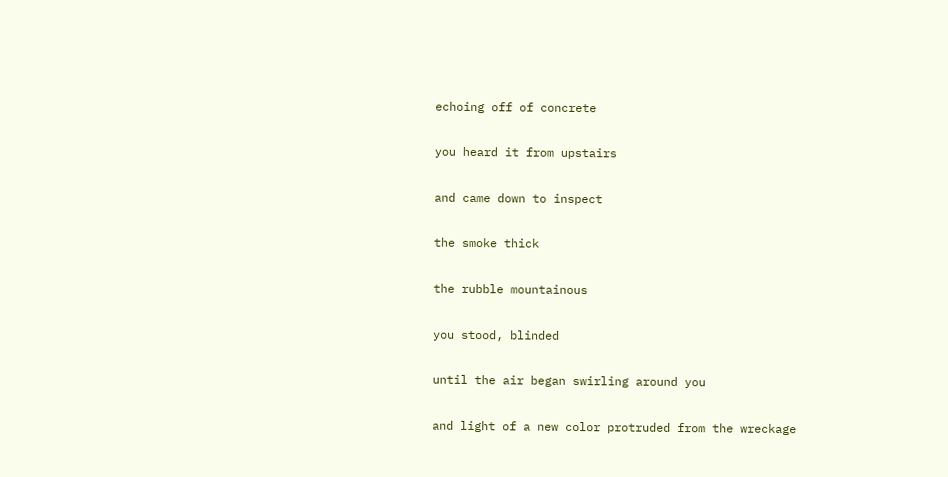echoing off of concrete

you heard it from upstairs

and came down to inspect

the smoke thick

the rubble mountainous

you stood, blinded

until the air began swirling around you

and light of a new color protruded from the wreckage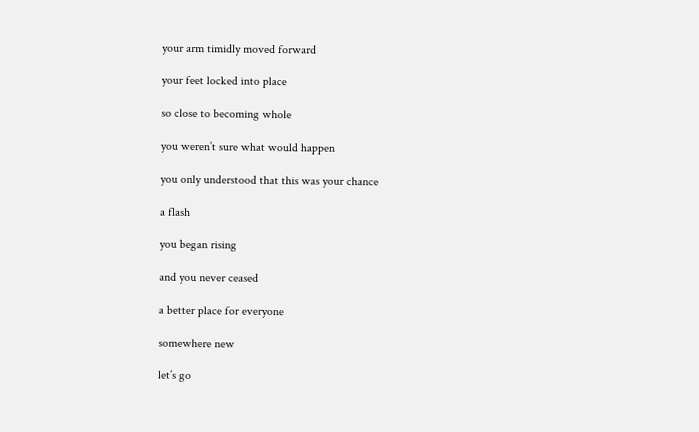your arm timidly moved forward

your feet locked into place

so close to becoming whole

you weren’t sure what would happen

you only understood that this was your chance

a flash

you began rising

and you never ceased

a better place for everyone

somewhere new

let’s go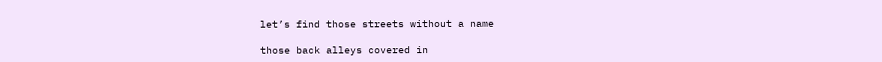let’s find those streets without a name

those back alleys covered in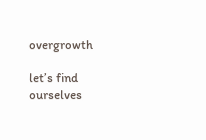overgrowth

let’s find ourselves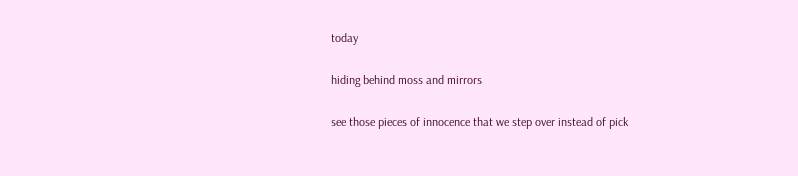today

hiding behind moss and mirrors

see those pieces of innocence that we step over instead of pick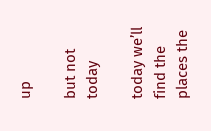up

but not today

today we’ll find the places the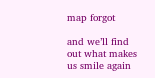map forgot

and we’ll find out what makes us smile again